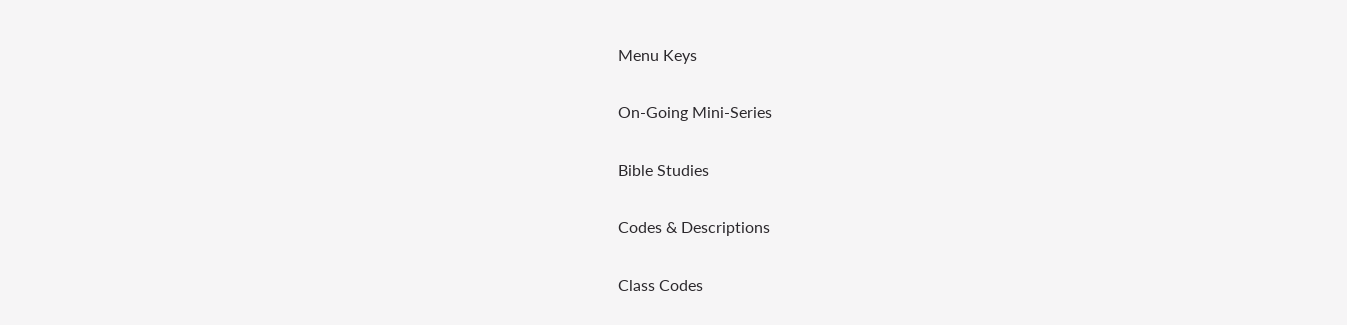Menu Keys

On-Going Mini-Series

Bible Studies

Codes & Descriptions

Class Codes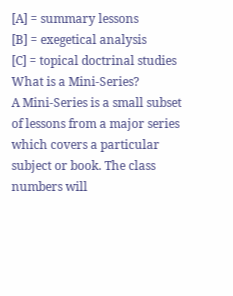[A] = summary lessons
[B] = exegetical analysis
[C] = topical doctrinal studies
What is a Mini-Series?
A Mini-Series is a small subset of lessons from a major series which covers a particular subject or book. The class numbers will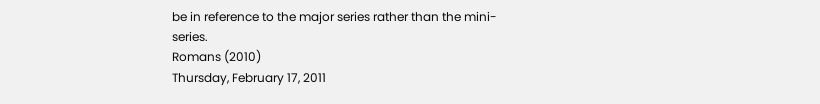be in reference to the major series rather than the mini-series.
Romans (2010)
Thursday, February 17, 2011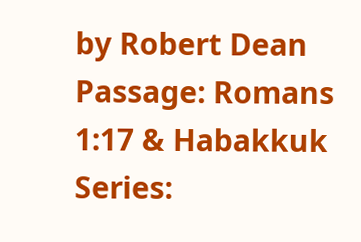by Robert Dean
Passage: Romans 1:17 & Habakkuk
Series: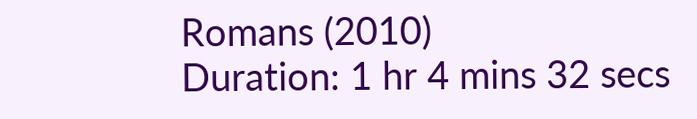Romans (2010)
Duration: 1 hr 4 mins 32 secs